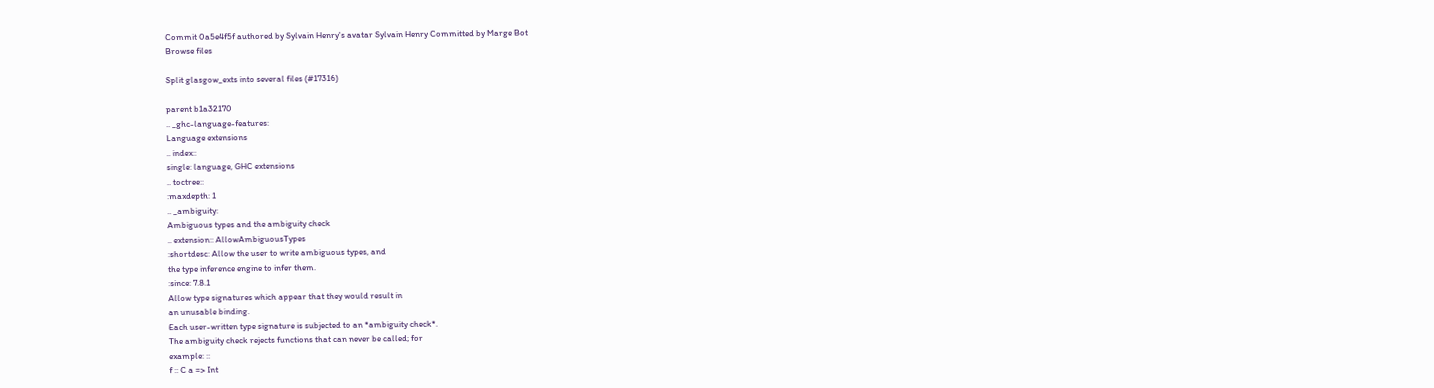Commit 0a5e4f5f authored by Sylvain Henry's avatar Sylvain Henry Committed by Marge Bot
Browse files

Split glasgow_exts into several files (#17316)

parent b1a32170
.. _ghc-language-features:
Language extensions
.. index::
single: language, GHC extensions
.. toctree::
:maxdepth: 1
.. _ambiguity:
Ambiguous types and the ambiguity check
.. extension:: AllowAmbiguousTypes
:shortdesc: Allow the user to write ambiguous types, and
the type inference engine to infer them.
:since: 7.8.1
Allow type signatures which appear that they would result in
an unusable binding.
Each user-written type signature is subjected to an *ambiguity check*.
The ambiguity check rejects functions that can never be called; for
example: ::
f :: C a => Int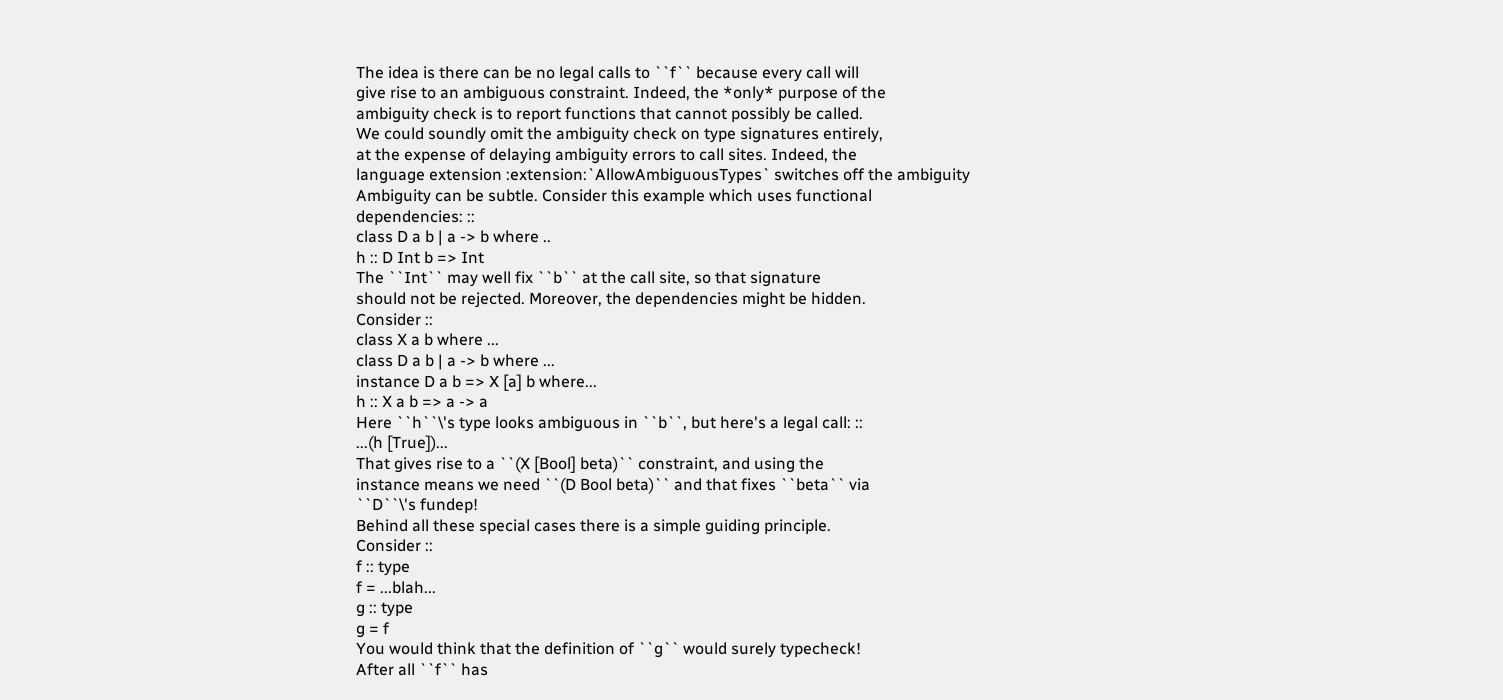The idea is there can be no legal calls to ``f`` because every call will
give rise to an ambiguous constraint. Indeed, the *only* purpose of the
ambiguity check is to report functions that cannot possibly be called.
We could soundly omit the ambiguity check on type signatures entirely,
at the expense of delaying ambiguity errors to call sites. Indeed, the
language extension :extension:`AllowAmbiguousTypes` switches off the ambiguity
Ambiguity can be subtle. Consider this example which uses functional
dependencies: ::
class D a b | a -> b where ..
h :: D Int b => Int
The ``Int`` may well fix ``b`` at the call site, so that signature
should not be rejected. Moreover, the dependencies might be hidden.
Consider ::
class X a b where ...
class D a b | a -> b where ...
instance D a b => X [a] b where...
h :: X a b => a -> a
Here ``h``\'s type looks ambiguous in ``b``, but here's a legal call: ::
...(h [True])...
That gives rise to a ``(X [Bool] beta)`` constraint, and using the
instance means we need ``(D Bool beta)`` and that fixes ``beta`` via
``D``\'s fundep!
Behind all these special cases there is a simple guiding principle.
Consider ::
f :: type
f = ...blah...
g :: type
g = f
You would think that the definition of ``g`` would surely typecheck!
After all ``f`` has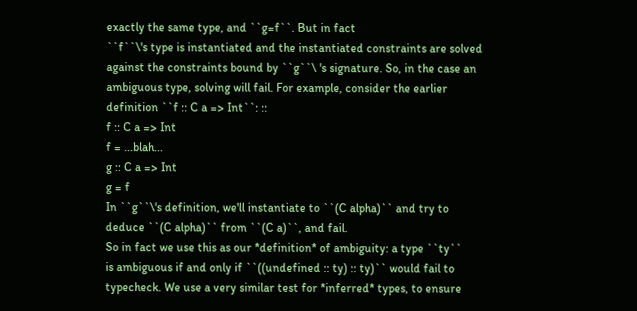exactly the same type, and ``g=f``. But in fact
``f``\'s type is instantiated and the instantiated constraints are solved
against the constraints bound by ``g``\ 's signature. So, in the case an
ambiguous type, solving will fail. For example, consider the earlier
definition ``f :: C a => Int``: ::
f :: C a => Int
f = ...blah...
g :: C a => Int
g = f
In ``g``\'s definition, we'll instantiate to ``(C alpha)`` and try to
deduce ``(C alpha)`` from ``(C a)``, and fail.
So in fact we use this as our *definition* of ambiguity: a type ``ty``
is ambiguous if and only if ``((undefined :: ty) :: ty)`` would fail to
typecheck. We use a very similar test for *inferred* types, to ensure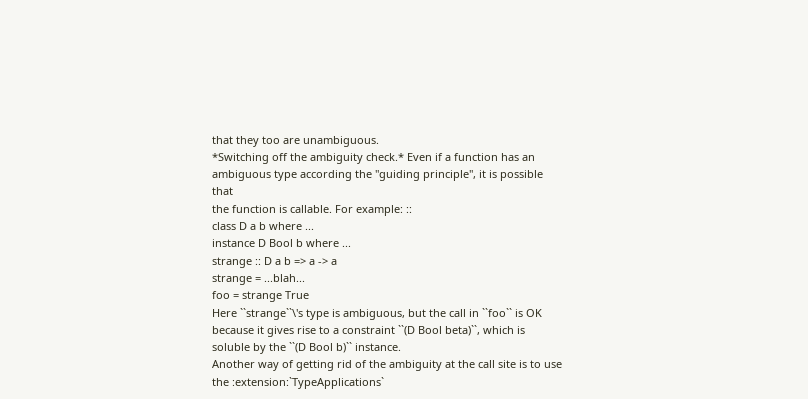that they too are unambiguous.
*Switching off the ambiguity check.* Even if a function has an
ambiguous type according the "guiding principle", it is possible that
the function is callable. For example: ::
class D a b where ...
instance D Bool b where ...
strange :: D a b => a -> a
strange = ...blah...
foo = strange True
Here ``strange``\'s type is ambiguous, but the call in ``foo`` is OK
because it gives rise to a constraint ``(D Bool beta)``, which is
soluble by the ``(D Bool b)`` instance.
Another way of getting rid of the ambiguity at the call site is to use
the :extension:`TypeApplications`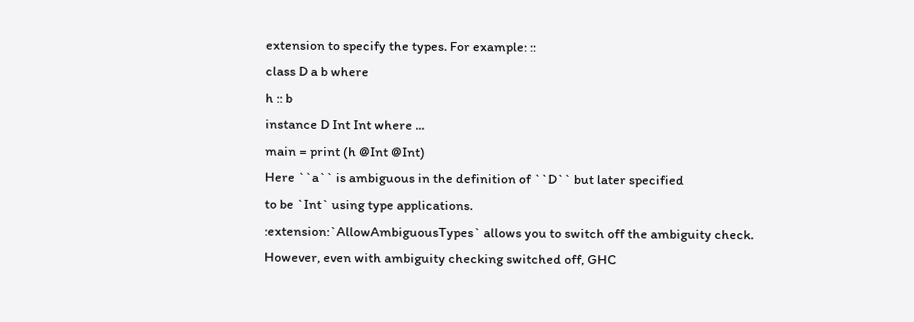extension to specify the types. For example: ::
class D a b where
h :: b
instance D Int Int where ...
main = print (h @Int @Int)
Here ``a`` is ambiguous in the definition of ``D`` but later specified
to be `Int` using type applications.
:extension:`AllowAmbiguousTypes` allows you to switch off the ambiguity check.
However, even with ambiguity checking switched off, GHC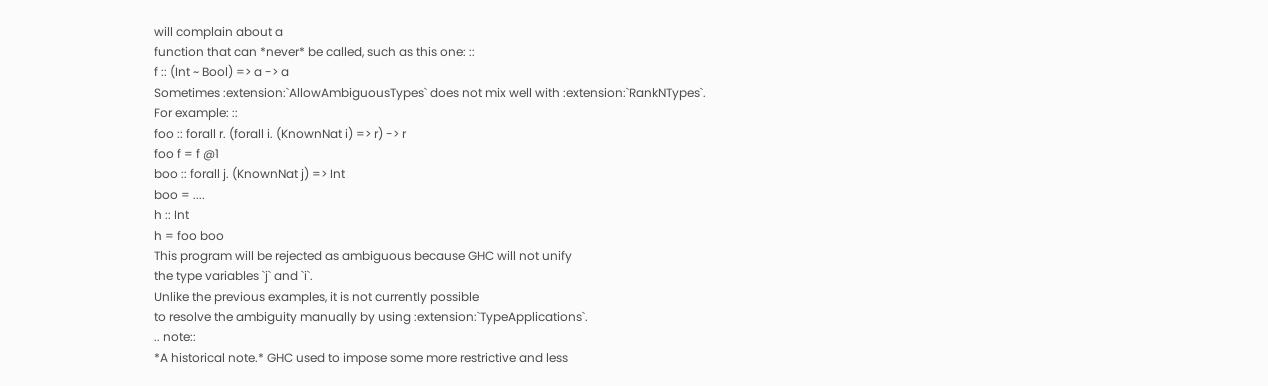will complain about a
function that can *never* be called, such as this one: ::
f :: (Int ~ Bool) => a -> a
Sometimes :extension:`AllowAmbiguousTypes` does not mix well with :extension:`RankNTypes`.
For example: ::
foo :: forall r. (forall i. (KnownNat i) => r) -> r
foo f = f @1
boo :: forall j. (KnownNat j) => Int
boo = ....
h :: Int
h = foo boo
This program will be rejected as ambiguous because GHC will not unify
the type variables `j` and `i`.
Unlike the previous examples, it is not currently possible
to resolve the ambiguity manually by using :extension:`TypeApplications`.
.. note::
*A historical note.* GHC used to impose some more restrictive and less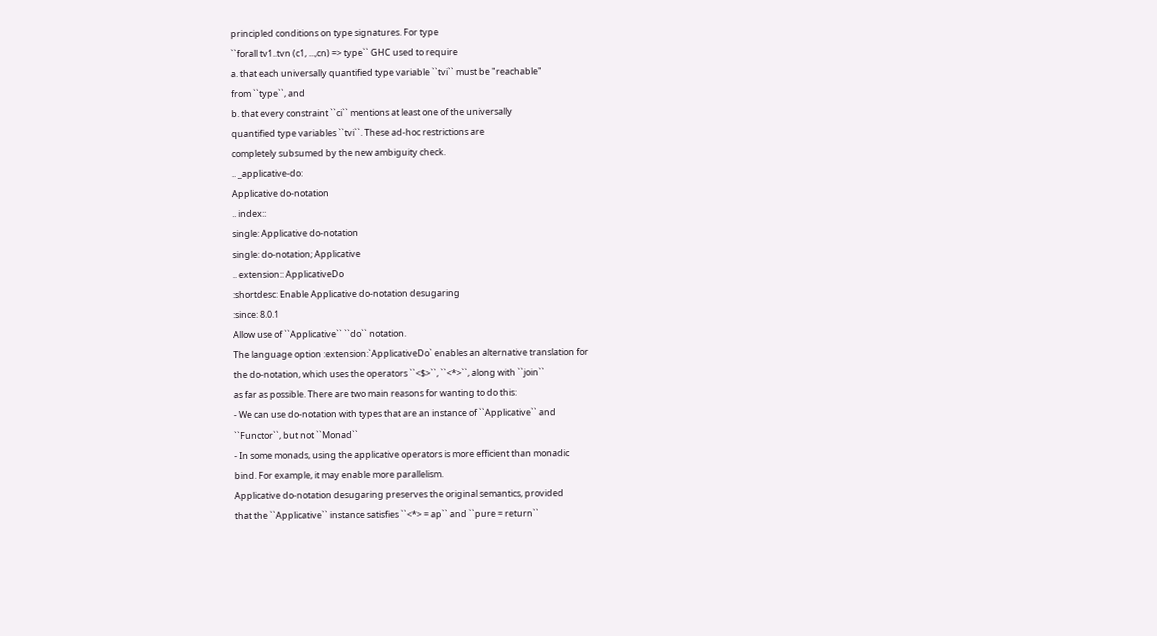principled conditions on type signatures. For type
``forall tv1..tvn (c1, ...,cn) => type`` GHC used to require
a. that each universally quantified type variable ``tvi`` must be "reachable"
from ``type``, and
b. that every constraint ``ci`` mentions at least one of the universally
quantified type variables ``tvi``. These ad-hoc restrictions are
completely subsumed by the new ambiguity check.
.. _applicative-do:
Applicative do-notation
.. index::
single: Applicative do-notation
single: do-notation; Applicative
.. extension:: ApplicativeDo
:shortdesc: Enable Applicative do-notation desugaring
:since: 8.0.1
Allow use of ``Applicative`` ``do`` notation.
The language option :extension:`ApplicativeDo` enables an alternative translation for
the do-notation, which uses the operators ``<$>``, ``<*>``, along with ``join``
as far as possible. There are two main reasons for wanting to do this:
- We can use do-notation with types that are an instance of ``Applicative`` and
``Functor``, but not ``Monad``
- In some monads, using the applicative operators is more efficient than monadic
bind. For example, it may enable more parallelism.
Applicative do-notation desugaring preserves the original semantics, provided
that the ``Applicative`` instance satisfies ``<*> = ap`` and ``pure = return``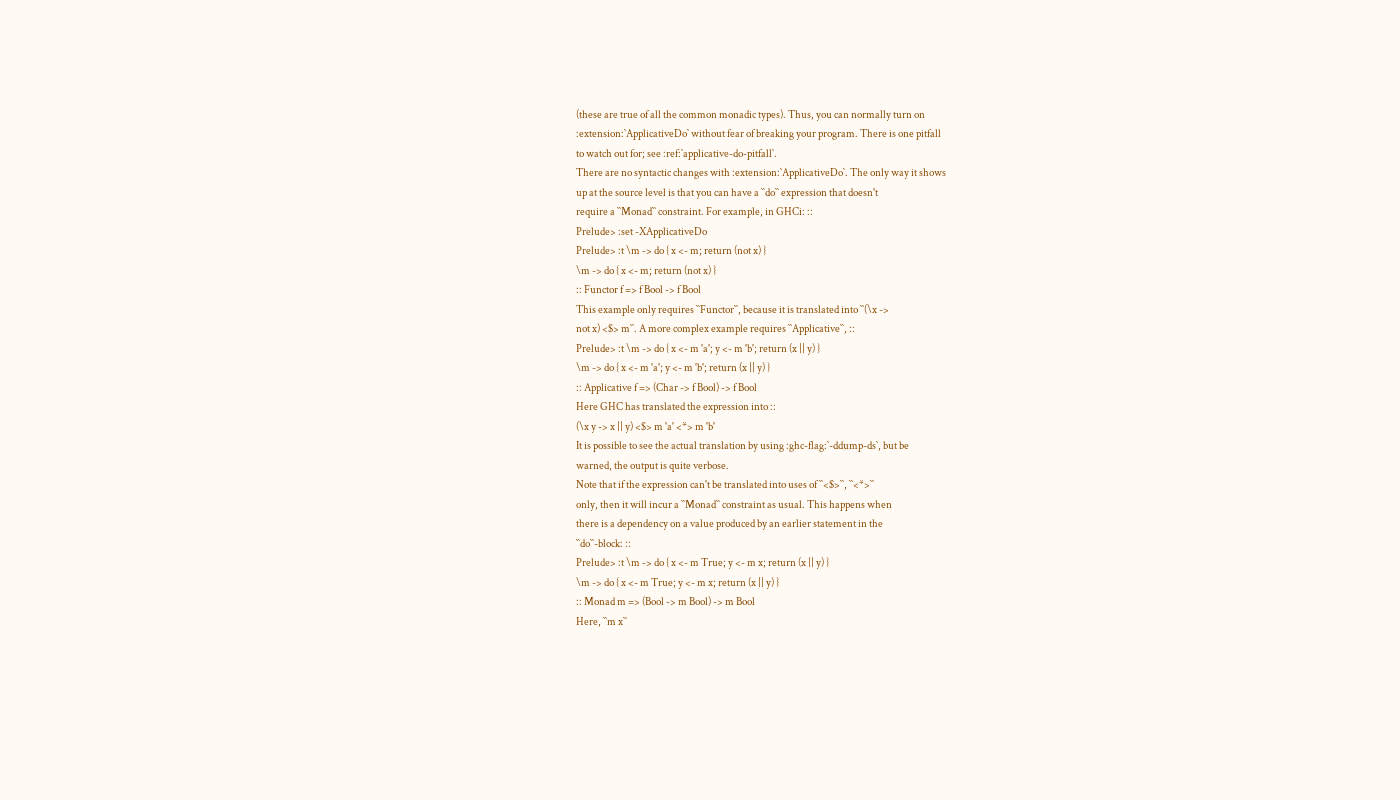(these are true of all the common monadic types). Thus, you can normally turn on
:extension:`ApplicativeDo` without fear of breaking your program. There is one pitfall
to watch out for; see :ref:`applicative-do-pitfall`.
There are no syntactic changes with :extension:`ApplicativeDo`. The only way it shows
up at the source level is that you can have a ``do`` expression that doesn't
require a ``Monad`` constraint. For example, in GHCi: ::
Prelude> :set -XApplicativeDo
Prelude> :t \m -> do { x <- m; return (not x) }
\m -> do { x <- m; return (not x) }
:: Functor f => f Bool -> f Bool
This example only requires ``Functor``, because it is translated into ``(\x ->
not x) <$> m``. A more complex example requires ``Applicative``, ::
Prelude> :t \m -> do { x <- m 'a'; y <- m 'b'; return (x || y) }
\m -> do { x <- m 'a'; y <- m 'b'; return (x || y) }
:: Applicative f => (Char -> f Bool) -> f Bool
Here GHC has translated the expression into ::
(\x y -> x || y) <$> m 'a' <*> m 'b'
It is possible to see the actual translation by using :ghc-flag:`-ddump-ds`, but be
warned, the output is quite verbose.
Note that if the expression can't be translated into uses of ``<$>``, ``<*>``
only, then it will incur a ``Monad`` constraint as usual. This happens when
there is a dependency on a value produced by an earlier statement in the
``do``-block: ::
Prelude> :t \m -> do { x <- m True; y <- m x; return (x || y) }
\m -> do { x <- m True; y <- m x; return (x || y) }
:: Monad m => (Bool -> m Bool) -> m Bool
Here, ``m x``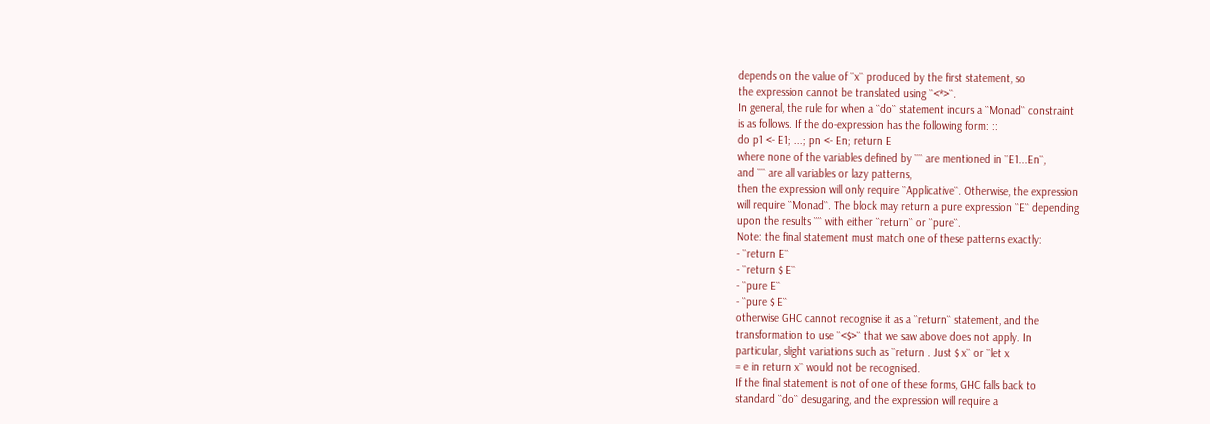depends on the value of ``x`` produced by the first statement, so
the expression cannot be translated using ``<*>``.
In general, the rule for when a ``do`` statement incurs a ``Monad`` constraint
is as follows. If the do-expression has the following form: ::
do p1 <- E1; ...; pn <- En; return E
where none of the variables defined by ```` are mentioned in ``E1...En``,
and ```` are all variables or lazy patterns,
then the expression will only require ``Applicative``. Otherwise, the expression
will require ``Monad``. The block may return a pure expression ``E`` depending
upon the results ```` with either ``return`` or ``pure``.
Note: the final statement must match one of these patterns exactly:
- ``return E``
- ``return $ E``
- ``pure E``
- ``pure $ E``
otherwise GHC cannot recognise it as a ``return`` statement, and the
transformation to use ``<$>`` that we saw above does not apply. In
particular, slight variations such as ``return . Just $ x`` or ``let x
= e in return x`` would not be recognised.
If the final statement is not of one of these forms, GHC falls back to
standard ``do`` desugaring, and the expression will require a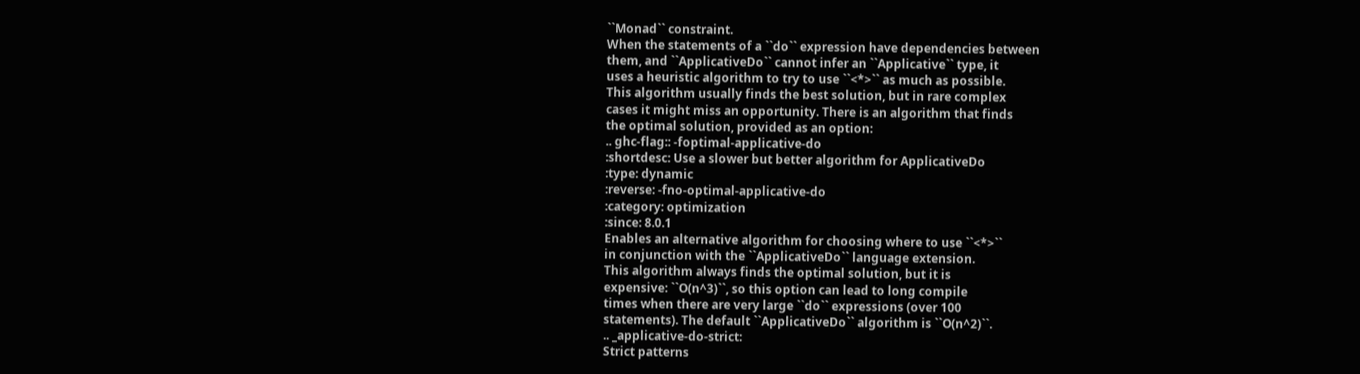``Monad`` constraint.
When the statements of a ``do`` expression have dependencies between
them, and ``ApplicativeDo`` cannot infer an ``Applicative`` type, it
uses a heuristic algorithm to try to use ``<*>`` as much as possible.
This algorithm usually finds the best solution, but in rare complex
cases it might miss an opportunity. There is an algorithm that finds
the optimal solution, provided as an option:
.. ghc-flag:: -foptimal-applicative-do
:shortdesc: Use a slower but better algorithm for ApplicativeDo
:type: dynamic
:reverse: -fno-optimal-applicative-do
:category: optimization
:since: 8.0.1
Enables an alternative algorithm for choosing where to use ``<*>``
in conjunction with the ``ApplicativeDo`` language extension.
This algorithm always finds the optimal solution, but it is
expensive: ``O(n^3)``, so this option can lead to long compile
times when there are very large ``do`` expressions (over 100
statements). The default ``ApplicativeDo`` algorithm is ``O(n^2)``.
.. _applicative-do-strict:
Strict patterns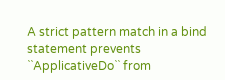A strict pattern match in a bind statement prevents
``ApplicativeDo`` from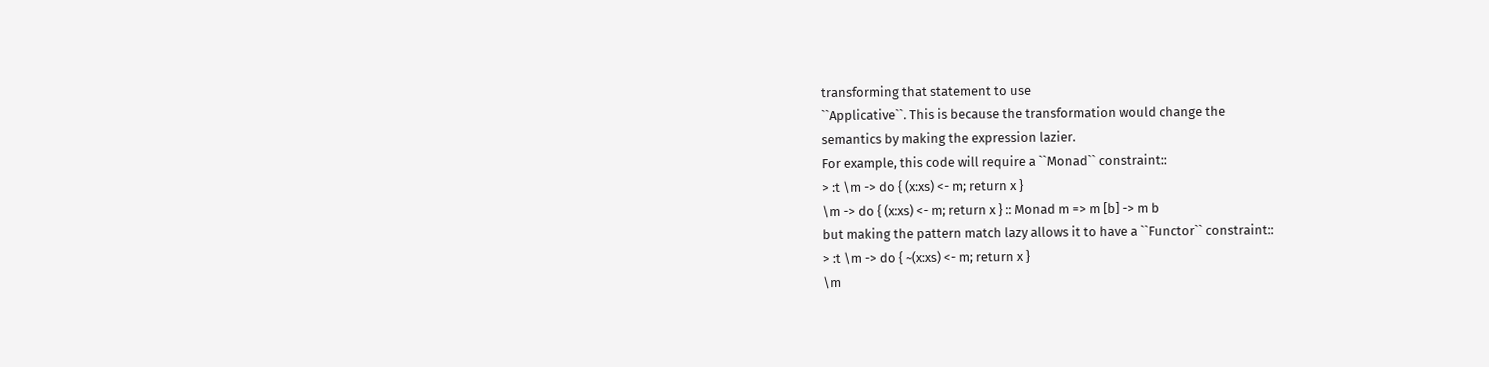transforming that statement to use
``Applicative``. This is because the transformation would change the
semantics by making the expression lazier.
For example, this code will require a ``Monad`` constraint::
> :t \m -> do { (x:xs) <- m; return x }
\m -> do { (x:xs) <- m; return x } :: Monad m => m [b] -> m b
but making the pattern match lazy allows it to have a ``Functor`` constraint::
> :t \m -> do { ~(x:xs) <- m; return x }
\m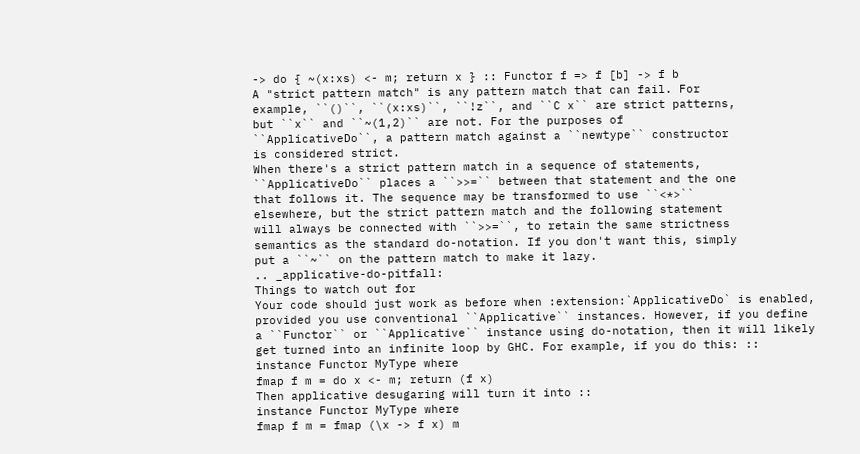-> do { ~(x:xs) <- m; return x } :: Functor f => f [b] -> f b
A "strict pattern match" is any pattern match that can fail. For
example, ``()``, ``(x:xs)``, ``!z``, and ``C x`` are strict patterns,
but ``x`` and ``~(1,2)`` are not. For the purposes of
``ApplicativeDo``, a pattern match against a ``newtype`` constructor
is considered strict.
When there's a strict pattern match in a sequence of statements,
``ApplicativeDo`` places a ``>>=`` between that statement and the one
that follows it. The sequence may be transformed to use ``<*>``
elsewhere, but the strict pattern match and the following statement
will always be connected with ``>>=``, to retain the same strictness
semantics as the standard do-notation. If you don't want this, simply
put a ``~`` on the pattern match to make it lazy.
.. _applicative-do-pitfall:
Things to watch out for
Your code should just work as before when :extension:`ApplicativeDo` is enabled,
provided you use conventional ``Applicative`` instances. However, if you define
a ``Functor`` or ``Applicative`` instance using do-notation, then it will likely
get turned into an infinite loop by GHC. For example, if you do this: ::
instance Functor MyType where
fmap f m = do x <- m; return (f x)
Then applicative desugaring will turn it into ::
instance Functor MyType where
fmap f m = fmap (\x -> f x) m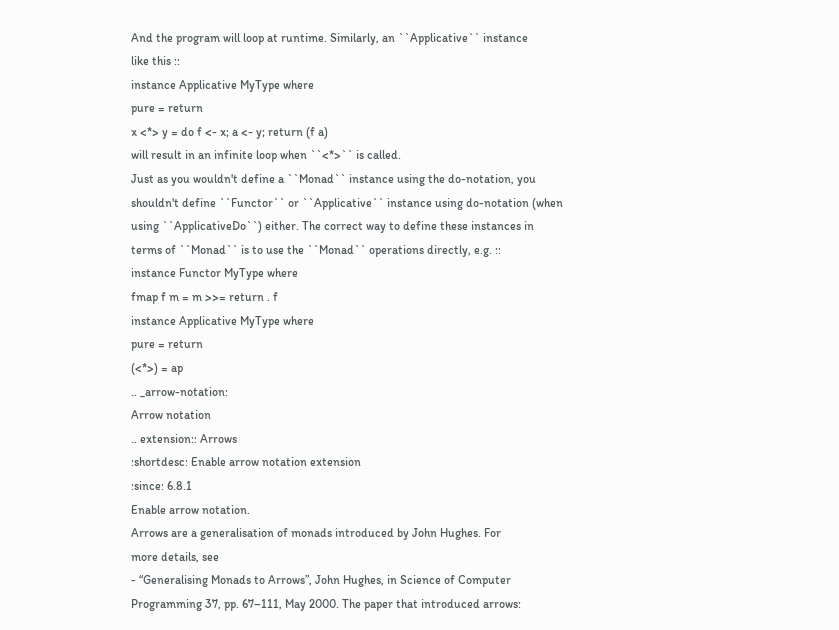And the program will loop at runtime. Similarly, an ``Applicative`` instance
like this ::
instance Applicative MyType where
pure = return
x <*> y = do f <- x; a <- y; return (f a)
will result in an infinite loop when ``<*>`` is called.
Just as you wouldn't define a ``Monad`` instance using the do-notation, you
shouldn't define ``Functor`` or ``Applicative`` instance using do-notation (when
using ``ApplicativeDo``) either. The correct way to define these instances in
terms of ``Monad`` is to use the ``Monad`` operations directly, e.g. ::
instance Functor MyType where
fmap f m = m >>= return . f
instance Applicative MyType where
pure = return
(<*>) = ap
.. _arrow-notation:
Arrow notation
.. extension:: Arrows
:shortdesc: Enable arrow notation extension
:since: 6.8.1
Enable arrow notation.
Arrows are a generalisation of monads introduced by John Hughes. For
more details, see
- “Generalising Monads to Arrows”, John Hughes, in Science of Computer
Programming 37, pp. 67–111, May 2000. The paper that introduced arrows: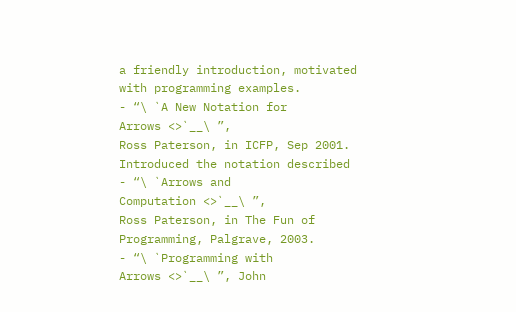a friendly introduction, motivated with programming examples.
- “\ `A New Notation for
Arrows <>`__\ ”,
Ross Paterson, in ICFP, Sep 2001. Introduced the notation described
- “\ `Arrows and
Computation <>`__\ ”,
Ross Paterson, in The Fun of Programming, Palgrave, 2003.
- “\ `Programming with
Arrows <>`__\ ”, John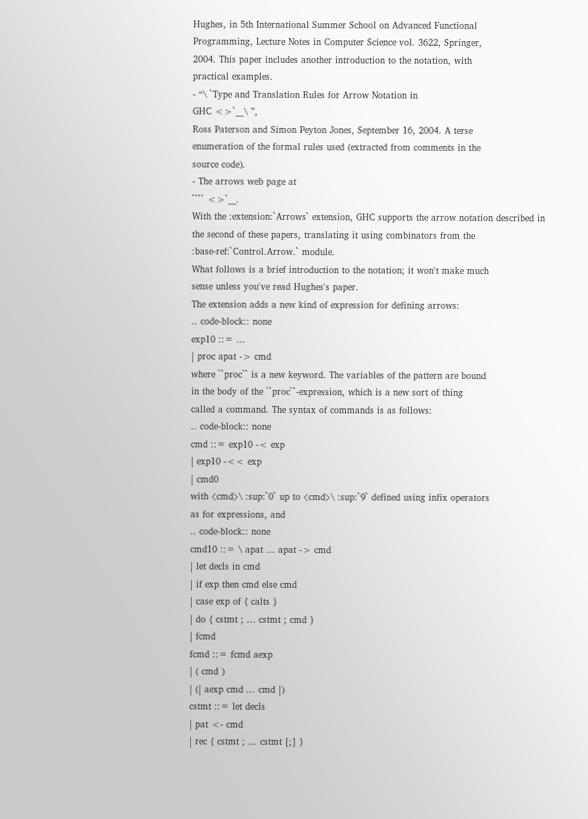Hughes, in 5th International Summer School on Advanced Functional
Programming, Lecture Notes in Computer Science vol. 3622, Springer,
2004. This paper includes another introduction to the notation, with
practical examples.
- “\ `Type and Translation Rules for Arrow Notation in
GHC <>`__\ ”,
Ross Paterson and Simon Peyton Jones, September 16, 2004. A terse
enumeration of the formal rules used (extracted from comments in the
source code).
- The arrows web page at
```` <>`__.
With the :extension:`Arrows` extension, GHC supports the arrow notation described in
the second of these papers, translating it using combinators from the
:base-ref:`Control.Arrow.` module.
What follows is a brief introduction to the notation; it won't make much
sense unless you've read Hughes's paper.
The extension adds a new kind of expression for defining arrows:
.. code-block:: none
exp10 ::= ...
| proc apat -> cmd
where ``proc`` is a new keyword. The variables of the pattern are bound
in the body of the ``proc``-expression, which is a new sort of thing
called a command. The syntax of commands is as follows:
.. code-block:: none
cmd ::= exp10 -< exp
| exp10 -<< exp
| cmd0
with ⟨cmd⟩\ :sup:`0` up to ⟨cmd⟩\ :sup:`9` defined using infix operators
as for expressions, and
.. code-block:: none
cmd10 ::= \ apat ... apat -> cmd
| let decls in cmd
| if exp then cmd else cmd
| case exp of { calts }
| do { cstmt ; ... cstmt ; cmd }
| fcmd
fcmd ::= fcmd aexp
| ( cmd )
| (| aexp cmd ... cmd |)
cstmt ::= let decls
| pat <- cmd
| rec { cstmt ; ... cstmt [;] }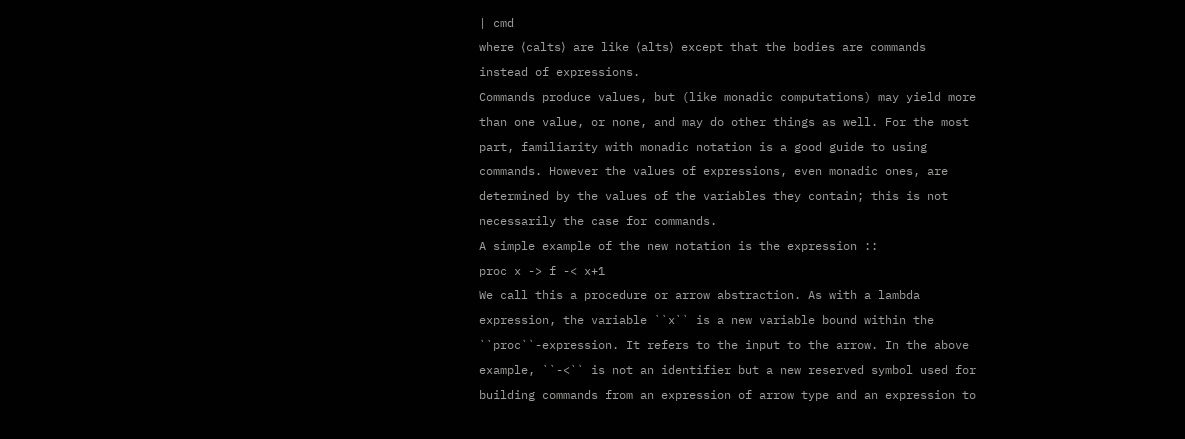| cmd
where ⟨calts⟩ are like ⟨alts⟩ except that the bodies are commands
instead of expressions.
Commands produce values, but (like monadic computations) may yield more
than one value, or none, and may do other things as well. For the most
part, familiarity with monadic notation is a good guide to using
commands. However the values of expressions, even monadic ones, are
determined by the values of the variables they contain; this is not
necessarily the case for commands.
A simple example of the new notation is the expression ::
proc x -> f -< x+1
We call this a procedure or arrow abstraction. As with a lambda
expression, the variable ``x`` is a new variable bound within the
``proc``-expression. It refers to the input to the arrow. In the above
example, ``-<`` is not an identifier but a new reserved symbol used for
building commands from an expression of arrow type and an expression to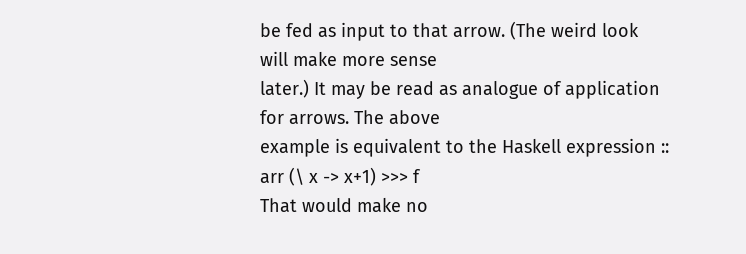be fed as input to that arrow. (The weird look will make more sense
later.) It may be read as analogue of application for arrows. The above
example is equivalent to the Haskell expression ::
arr (\ x -> x+1) >>> f
That would make no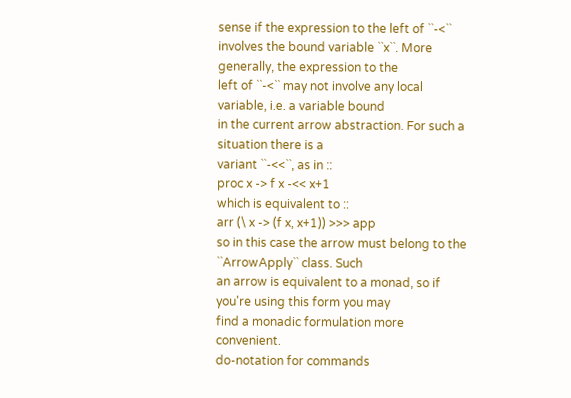sense if the expression to the left of ``-<``
involves the bound variable ``x``. More generally, the expression to the
left of ``-<`` may not involve any local variable, i.e. a variable bound
in the current arrow abstraction. For such a situation there is a
variant ``-<<``, as in ::
proc x -> f x -<< x+1
which is equivalent to ::
arr (\ x -> (f x, x+1)) >>> app
so in this case the arrow must belong to the ``ArrowApply`` class. Such
an arrow is equivalent to a monad, so if you're using this form you may
find a monadic formulation more convenient.
do-notation for commands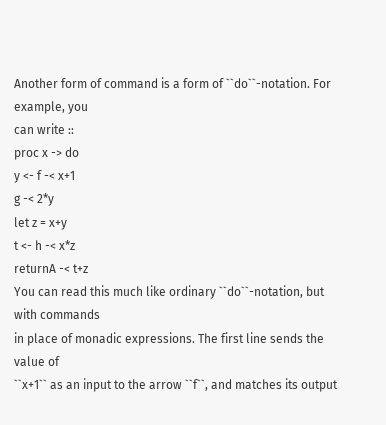Another form of command is a form of ``do``-notation. For example, you
can write ::
proc x -> do
y <- f -< x+1
g -< 2*y
let z = x+y
t <- h -< x*z
returnA -< t+z
You can read this much like ordinary ``do``-notation, but with commands
in place of monadic expressions. The first line sends the value of
``x+1`` as an input to the arrow ``f``, and matches its output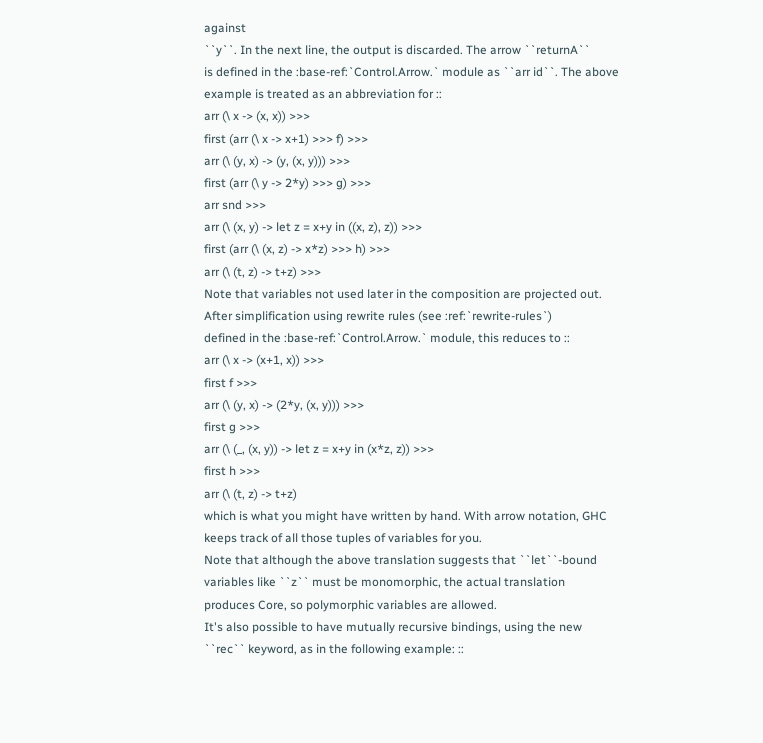against
``y``. In the next line, the output is discarded. The arrow ``returnA``
is defined in the :base-ref:`Control.Arrow.` module as ``arr id``. The above
example is treated as an abbreviation for ::
arr (\ x -> (x, x)) >>>
first (arr (\ x -> x+1) >>> f) >>>
arr (\ (y, x) -> (y, (x, y))) >>>
first (arr (\ y -> 2*y) >>> g) >>>
arr snd >>>
arr (\ (x, y) -> let z = x+y in ((x, z), z)) >>>
first (arr (\ (x, z) -> x*z) >>> h) >>>
arr (\ (t, z) -> t+z) >>>
Note that variables not used later in the composition are projected out.
After simplification using rewrite rules (see :ref:`rewrite-rules`)
defined in the :base-ref:`Control.Arrow.` module, this reduces to ::
arr (\ x -> (x+1, x)) >>>
first f >>>
arr (\ (y, x) -> (2*y, (x, y))) >>>
first g >>>
arr (\ (_, (x, y)) -> let z = x+y in (x*z, z)) >>>
first h >>>
arr (\ (t, z) -> t+z)
which is what you might have written by hand. With arrow notation, GHC
keeps track of all those tuples of variables for you.
Note that although the above translation suggests that ``let``-bound
variables like ``z`` must be monomorphic, the actual translation
produces Core, so polymorphic variables are allowed.
It's also possible to have mutually recursive bindings, using the new
``rec`` keyword, as in the following example: ::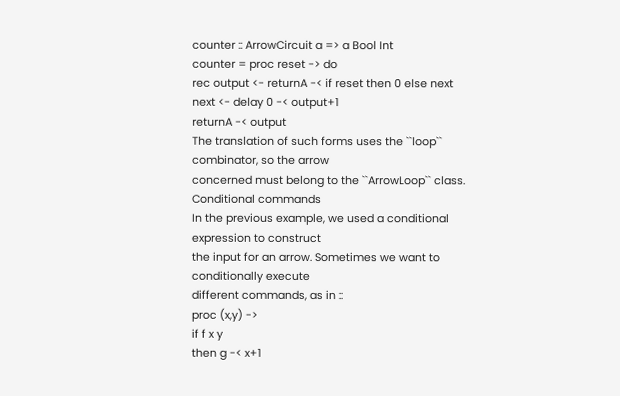counter :: ArrowCircuit a => a Bool Int
counter = proc reset -> do
rec output <- returnA -< if reset then 0 else next
next <- delay 0 -< output+1
returnA -< output
The translation of such forms uses the ``loop`` combinator, so the arrow
concerned must belong to the ``ArrowLoop`` class.
Conditional commands
In the previous example, we used a conditional expression to construct
the input for an arrow. Sometimes we want to conditionally execute
different commands, as in ::
proc (x,y) ->
if f x y
then g -< x+1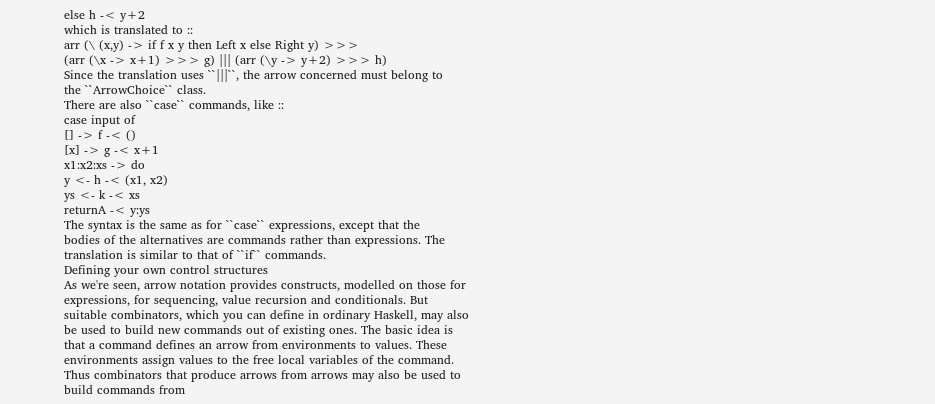else h -< y+2
which is translated to ::
arr (\ (x,y) -> if f x y then Left x else Right y) >>>
(arr (\x -> x+1) >>> g) ||| (arr (\y -> y+2) >>> h)
Since the translation uses ``|||``, the arrow concerned must belong to
the ``ArrowChoice`` class.
There are also ``case`` commands, like ::
case input of
[] -> f -< ()
[x] -> g -< x+1
x1:x2:xs -> do
y <- h -< (x1, x2)
ys <- k -< xs
returnA -< y:ys
The syntax is the same as for ``case`` expressions, except that the
bodies of the alternatives are commands rather than expressions. The
translation is similar to that of ``if`` commands.
Defining your own control structures
As we're seen, arrow notation provides constructs, modelled on those for
expressions, for sequencing, value recursion and conditionals. But
suitable combinators, which you can define in ordinary Haskell, may also
be used to build new commands out of existing ones. The basic idea is
that a command defines an arrow from environments to values. These
environments assign values to the free local variables of the command.
Thus combinators that produce arrows from arrows may also be used to
build commands from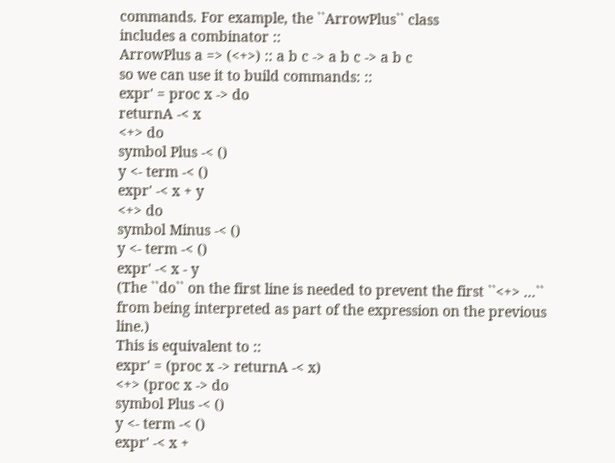commands. For example, the ``ArrowPlus`` class
includes a combinator ::
ArrowPlus a => (<+>) :: a b c -> a b c -> a b c
so we can use it to build commands: ::
expr' = proc x -> do
returnA -< x
<+> do
symbol Plus -< ()
y <- term -< ()
expr' -< x + y
<+> do
symbol Minus -< ()
y <- term -< ()
expr' -< x - y
(The ``do`` on the first line is needed to prevent the first ``<+> ...``
from being interpreted as part of the expression on the previous line.)
This is equivalent to ::
expr' = (proc x -> returnA -< x)
<+> (proc x -> do
symbol Plus -< ()
y <- term -< ()
expr' -< x +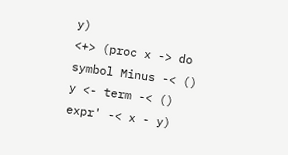y)
<+> (proc x -> do
symbol Minus -< ()
y <- term -< ()
expr' -< x - y)